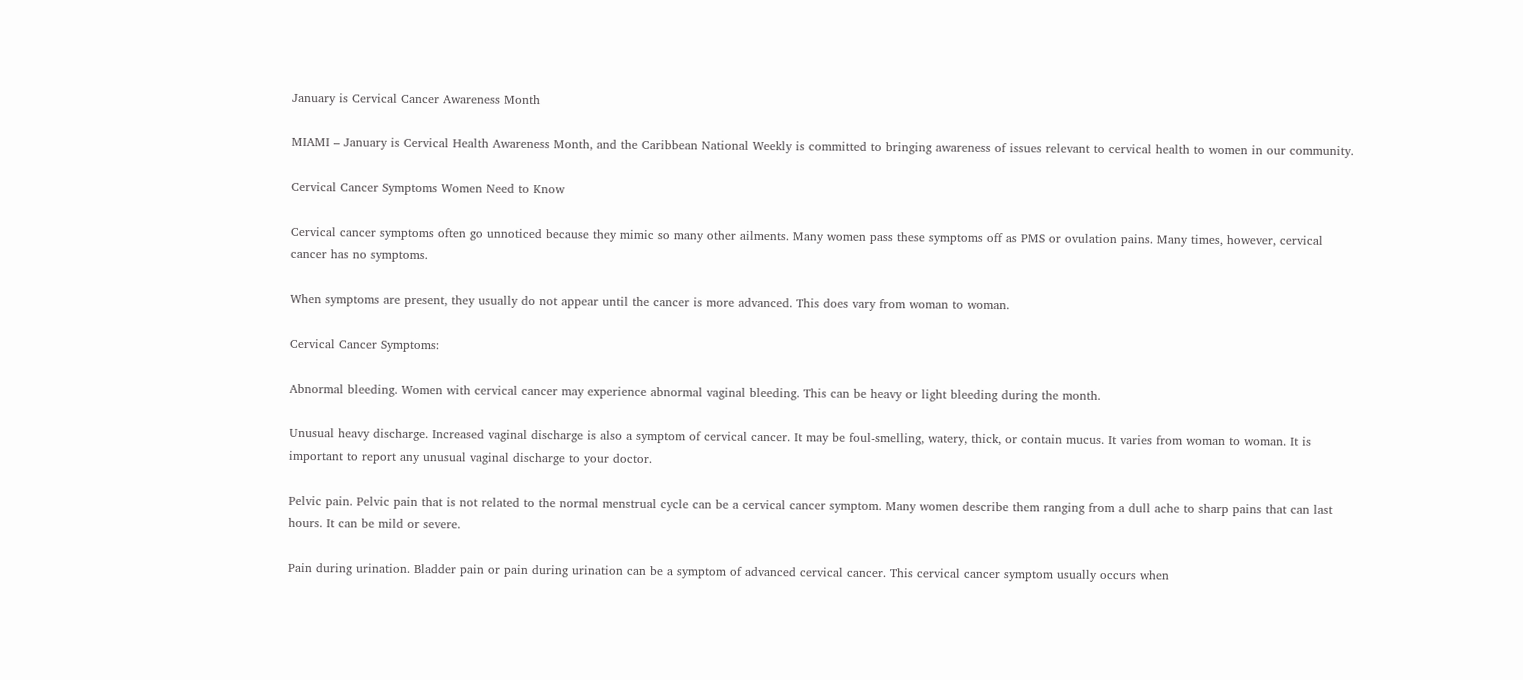January is Cervical Cancer Awareness Month

MIAMI – January is Cervical Health Awareness Month, and the Caribbean National Weekly is committed to bringing awareness of issues relevant to cervical health to women in our community.

Cervical Cancer Symptoms Women Need to Know

Cervical cancer symptoms often go unnoticed because they mimic so many other ailments. Many women pass these symptoms off as PMS or ovulation pains. Many times, however, cervical cancer has no symptoms.

When symptoms are present, they usually do not appear until the cancer is more advanced. This does vary from woman to woman.

Cervical Cancer Symptoms:

Abnormal bleeding. Women with cervical cancer may experience abnormal vaginal bleeding. This can be heavy or light bleeding during the month.

Unusual heavy discharge. Increased vaginal discharge is also a symptom of cervical cancer. It may be foul-smelling, watery, thick, or contain mucus. It varies from woman to woman. It is important to report any unusual vaginal discharge to your doctor.

Pelvic pain. Pelvic pain that is not related to the normal menstrual cycle can be a cervical cancer symptom. Many women describe them ranging from a dull ache to sharp pains that can last hours. It can be mild or severe.

Pain during urination. Bladder pain or pain during urination can be a symptom of advanced cervical cancer. This cervical cancer symptom usually occurs when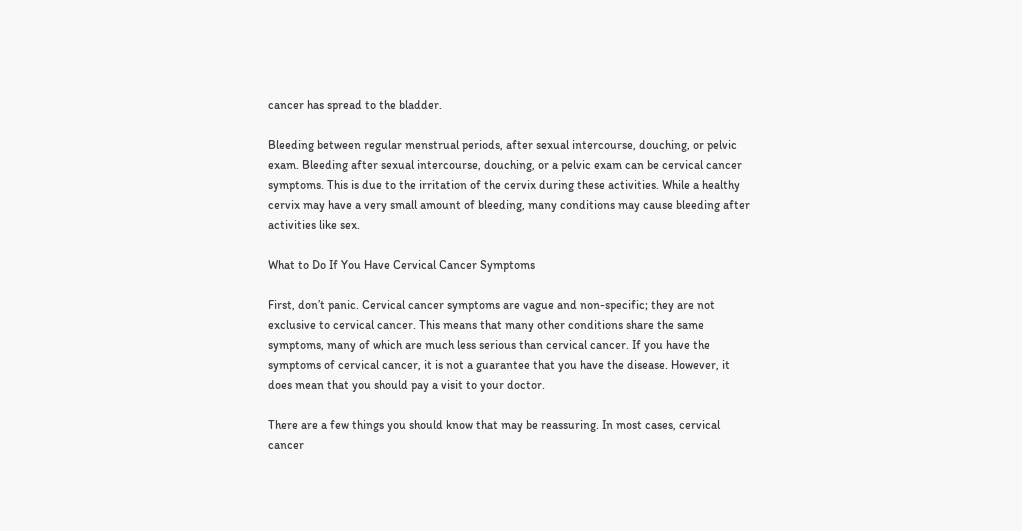cancer has spread to the bladder.

Bleeding between regular menstrual periods, after sexual intercourse, douching, or pelvic exam. Bleeding after sexual intercourse, douching, or a pelvic exam can be cervical cancer symptoms. This is due to the irritation of the cervix during these activities. While a healthy cervix may have a very small amount of bleeding, many conditions may cause bleeding after activities like sex.

What to Do If You Have Cervical Cancer Symptoms

First, don’t panic. Cervical cancer symptoms are vague and non-specific; they are not exclusive to cervical cancer. This means that many other conditions share the same symptoms, many of which are much less serious than cervical cancer. If you have the symptoms of cervical cancer, it is not a guarantee that you have the disease. However, it does mean that you should pay a visit to your doctor.

There are a few things you should know that may be reassuring. In most cases, cervical cancer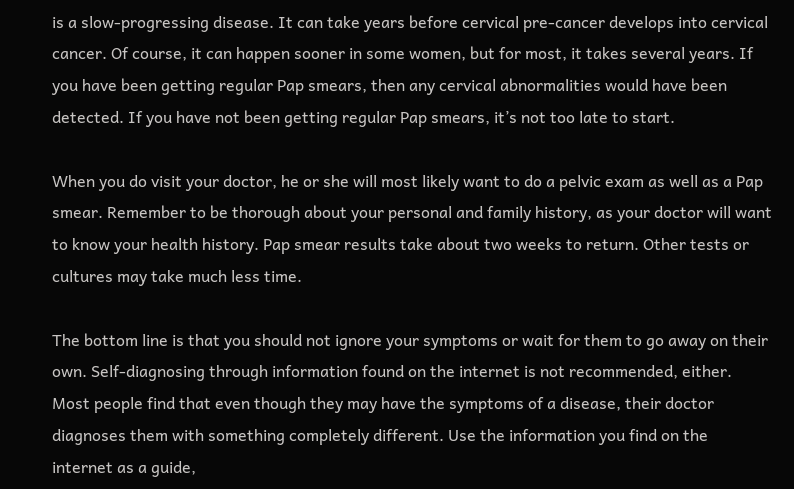is a slow-progressing disease. It can take years before cervical pre-cancer develops into cervical cancer. Of course, it can happen sooner in some women, but for most, it takes several years. If you have been getting regular Pap smears, then any cervical abnormalities would have been detected. If you have not been getting regular Pap smears, it’s not too late to start.

When you do visit your doctor, he or she will most likely want to do a pelvic exam as well as a Pap smear. Remember to be thorough about your personal and family history, as your doctor will want to know your health history. Pap smear results take about two weeks to return. Other tests or cultures may take much less time.

The bottom line is that you should not ignore your symptoms or wait for them to go away on their own. Self-diagnosing through information found on the internet is not recommended, either. Most people find that even though they may have the symptoms of a disease, their doctor diagnoses them with something completely different. Use the information you find on the internet as a guide,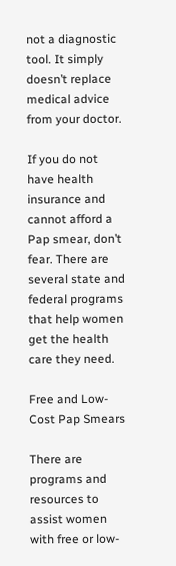not a diagnostic tool. It simply doesn’t replace medical advice from your doctor.

If you do not have health insurance and cannot afford a Pap smear, don’t fear. There are several state and federal programs that help women get the health care they need.

Free and Low-Cost Pap Smears

There are programs and resources to assist women with free or low-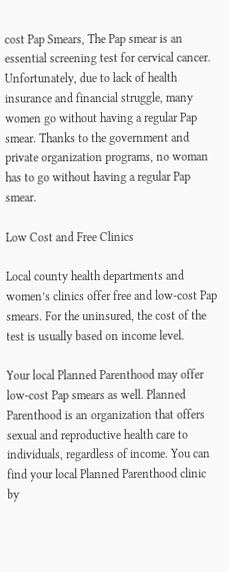cost Pap Smears, The Pap smear is an essential screening test for cervical cancer. Unfortunately, due to lack of health insurance and financial struggle, many women go without having a regular Pap smear. Thanks to the government and private organization programs, no woman has to go without having a regular Pap smear.

Low Cost and Free Clinics

Local county health departments and women’s clinics offer free and low-cost Pap smears. For the uninsured, the cost of the test is usually based on income level.

Your local Planned Parenthood may offer low-cost Pap smears as well. Planned Parenthood is an organization that offers sexual and reproductive health care to individuals, regardless of income. You can find your local Planned Parenthood clinic by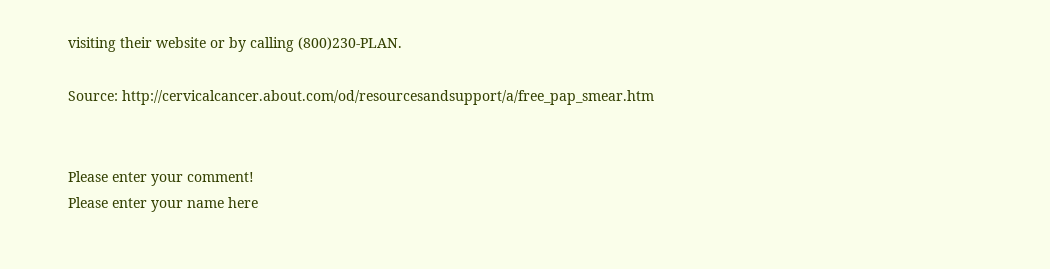visiting their website or by calling (800)230-PLAN.

Source: http://cervicalcancer.about.com/od/resourcesandsupport/a/free_pap_smear.htm


Please enter your comment!
Please enter your name here